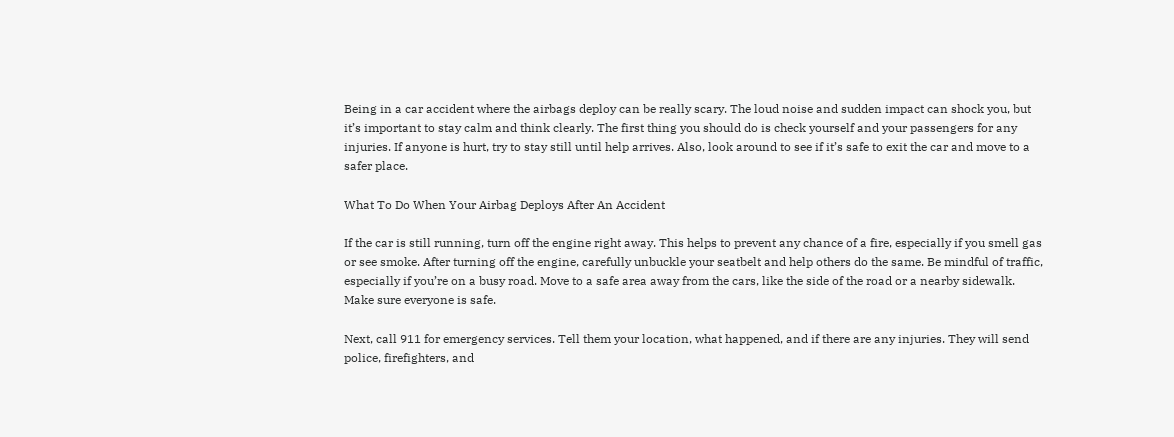Being in a car accident where the airbags deploy can be really scary. The loud noise and sudden impact can shock you, but it’s important to stay calm and think clearly. The first thing you should do is check yourself and your passengers for any injuries. If anyone is hurt, try to stay still until help arrives. Also, look around to see if it’s safe to exit the car and move to a safer place.

What To Do When Your Airbag Deploys After An Accident

If the car is still running, turn off the engine right away. This helps to prevent any chance of a fire, especially if you smell gas or see smoke. After turning off the engine, carefully unbuckle your seatbelt and help others do the same. Be mindful of traffic, especially if you’re on a busy road. Move to a safe area away from the cars, like the side of the road or a nearby sidewalk. Make sure everyone is safe.

Next, call 911 for emergency services. Tell them your location, what happened, and if there are any injuries. They will send police, firefighters, and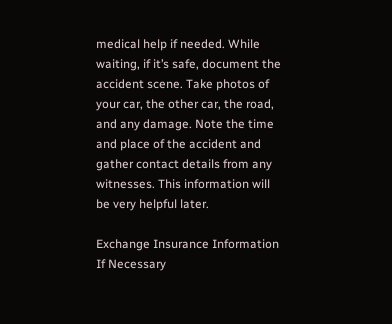medical help if needed. While waiting, if it’s safe, document the accident scene. Take photos of your car, the other car, the road, and any damage. Note the time and place of the accident and gather contact details from any witnesses. This information will be very helpful later.

Exchange Insurance Information If Necessary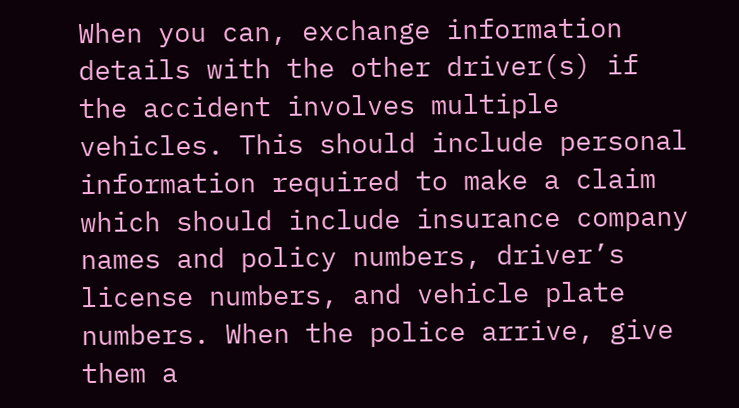When you can, exchange information details with the other driver(s) if the accident involves multiple vehicles. This should include personal information required to make a claim which should include insurance company names and policy numbers, driver’s license numbers, and vehicle plate numbers. When the police arrive, give them a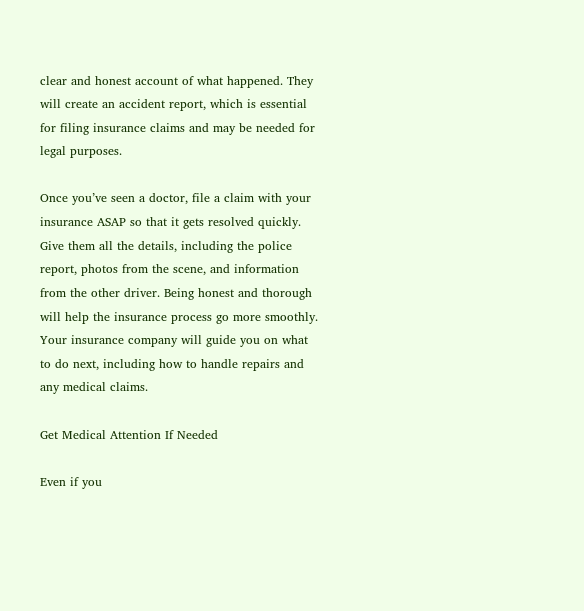clear and honest account of what happened. They will create an accident report, which is essential for filing insurance claims and may be needed for legal purposes.

Once you’ve seen a doctor, file a claim with your insurance ASAP so that it gets resolved quickly. Give them all the details, including the police report, photos from the scene, and information from the other driver. Being honest and thorough will help the insurance process go more smoothly. Your insurance company will guide you on what to do next, including how to handle repairs and any medical claims.

Get Medical Attention If Needed

Even if you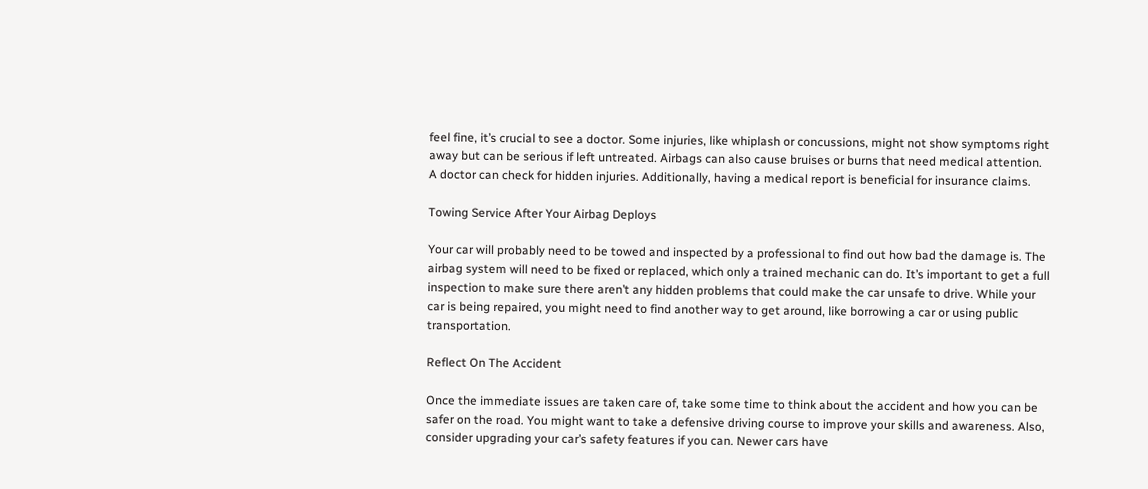feel fine, it’s crucial to see a doctor. Some injuries, like whiplash or concussions, might not show symptoms right away but can be serious if left untreated. Airbags can also cause bruises or burns that need medical attention. A doctor can check for hidden injuries. Additionally, having a medical report is beneficial for insurance claims.

Towing Service After Your Airbag Deploys

Your car will probably need to be towed and inspected by a professional to find out how bad the damage is. The airbag system will need to be fixed or replaced, which only a trained mechanic can do. It’s important to get a full inspection to make sure there aren’t any hidden problems that could make the car unsafe to drive. While your car is being repaired, you might need to find another way to get around, like borrowing a car or using public transportation.

Reflect On The Accident

Once the immediate issues are taken care of, take some time to think about the accident and how you can be safer on the road. You might want to take a defensive driving course to improve your skills and awareness. Also, consider upgrading your car’s safety features if you can. Newer cars have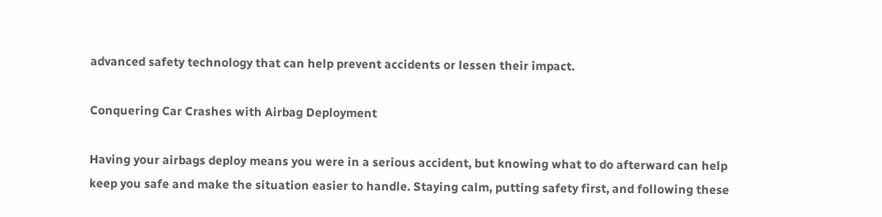advanced safety technology that can help prevent accidents or lessen their impact.

Conquering Car Crashes with Airbag Deployment

Having your airbags deploy means you were in a serious accident, but knowing what to do afterward can help keep you safe and make the situation easier to handle. Staying calm, putting safety first, and following these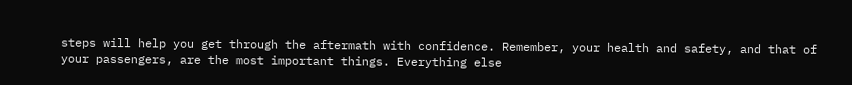steps will help you get through the aftermath with confidence. Remember, your health and safety, and that of your passengers, are the most important things. Everything else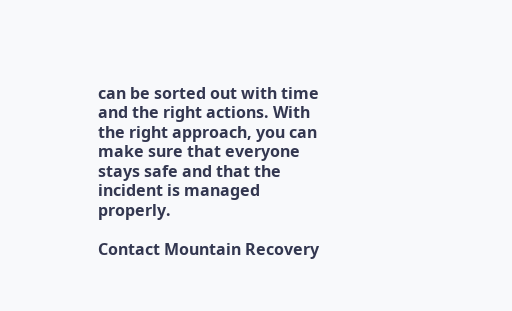can be sorted out with time and the right actions. With the right approach, you can make sure that everyone stays safe and that the incident is managed properly.

Contact Mountain Recovery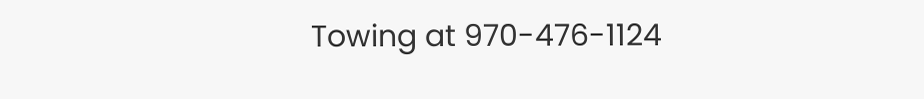Towing at 970-476-1124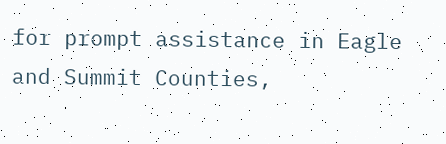for prompt assistance in Eagle and Summit Counties,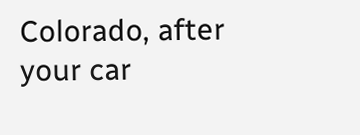Colorado, after your car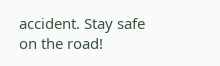accident. Stay safe on the road!